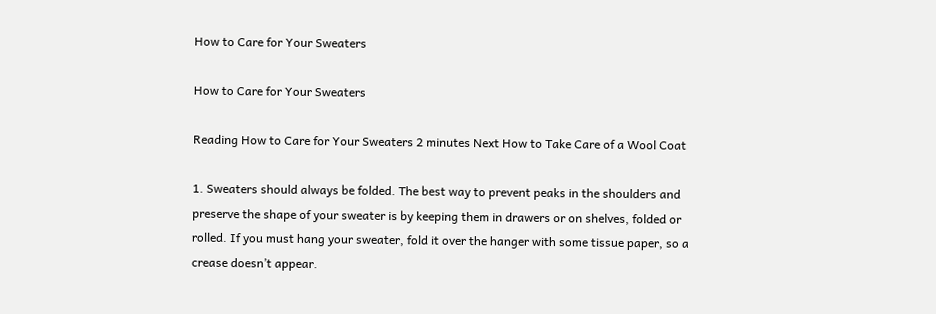How to Care for Your Sweaters

How to Care for Your Sweaters

Reading How to Care for Your Sweaters 2 minutes Next How to Take Care of a Wool Coat

1. Sweaters should always be folded. The best way to prevent peaks in the shoulders and preserve the shape of your sweater is by keeping them in drawers or on shelves, folded or rolled. If you must hang your sweater, fold it over the hanger with some tissue paper, so a crease doesn’t appear.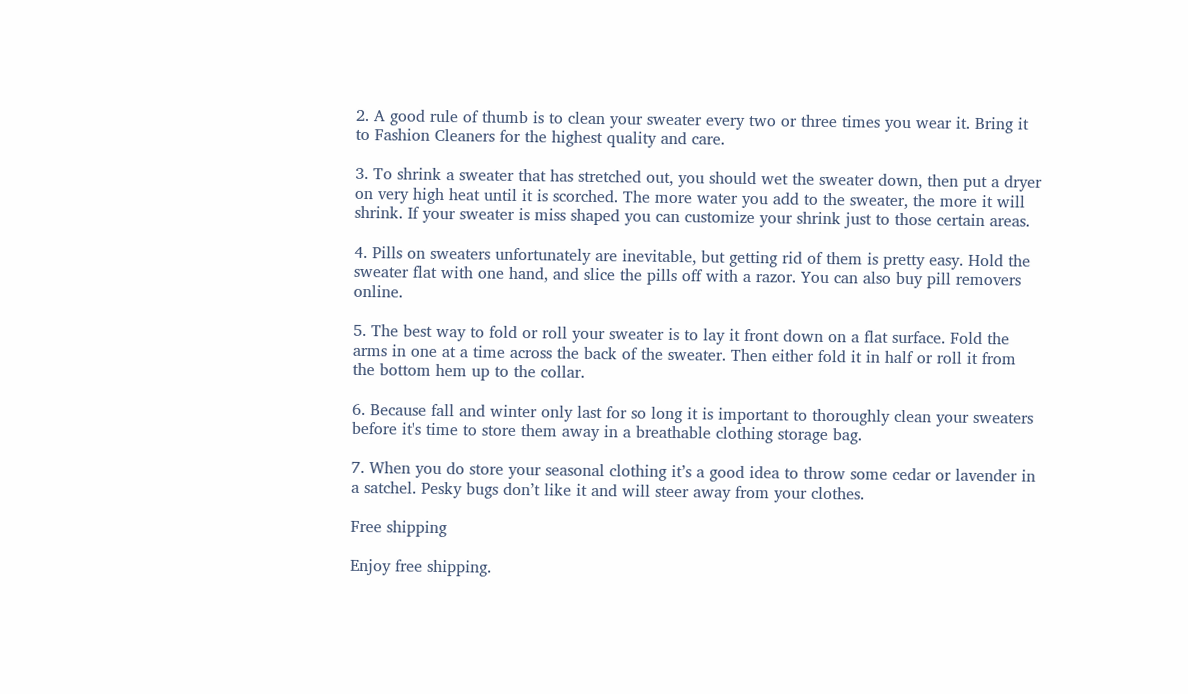2. A good rule of thumb is to clean your sweater every two or three times you wear it. Bring it to Fashion Cleaners for the highest quality and care.

3. To shrink a sweater that has stretched out, you should wet the sweater down, then put a dryer on very high heat until it is scorched. The more water you add to the sweater, the more it will shrink. If your sweater is miss shaped you can customize your shrink just to those certain areas.

4. Pills on sweaters unfortunately are inevitable, but getting rid of them is pretty easy. Hold the sweater flat with one hand, and slice the pills off with a razor. You can also buy pill removers online.

5. The best way to fold or roll your sweater is to lay it front down on a flat surface. Fold the arms in one at a time across the back of the sweater. Then either fold it in half or roll it from the bottom hem up to the collar.

6. Because fall and winter only last for so long it is important to thoroughly clean your sweaters before it's time to store them away in a breathable clothing storage bag.

7. When you do store your seasonal clothing it’s a good idea to throw some cedar or lavender in a satchel. Pesky bugs don’t like it and will steer away from your clothes.

Free shipping

Enjoy free shipping.